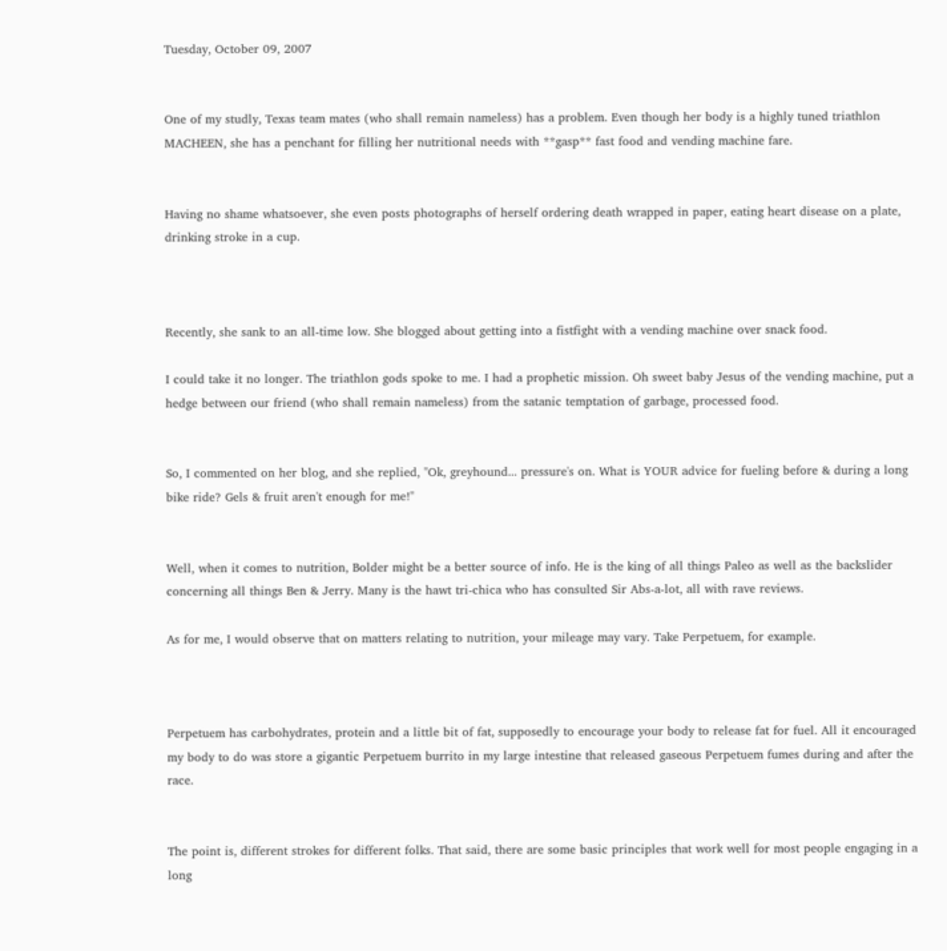Tuesday, October 09, 2007


One of my studly, Texas team mates (who shall remain nameless) has a problem. Even though her body is a highly tuned triathlon MACHEEN, she has a penchant for filling her nutritional needs with **gasp** fast food and vending machine fare.


Having no shame whatsoever, she even posts photographs of herself ordering death wrapped in paper, eating heart disease on a plate, drinking stroke in a cup.



Recently, she sank to an all-time low. She blogged about getting into a fistfight with a vending machine over snack food.

I could take it no longer. The triathlon gods spoke to me. I had a prophetic mission. Oh sweet baby Jesus of the vending machine, put a hedge between our friend (who shall remain nameless) from the satanic temptation of garbage, processed food.


So, I commented on her blog, and she replied, "Ok, greyhound... pressure's on. What is YOUR advice for fueling before & during a long bike ride? Gels & fruit aren't enough for me!"


Well, when it comes to nutrition, Bolder might be a better source of info. He is the king of all things Paleo as well as the backslider concerning all things Ben & Jerry. Many is the hawt tri-chica who has consulted Sir Abs-a-lot, all with rave reviews.

As for me, I would observe that on matters relating to nutrition, your mileage may vary. Take Perpetuem, for example.



Perpetuem has carbohydrates, protein and a little bit of fat, supposedly to encourage your body to release fat for fuel. All it encouraged my body to do was store a gigantic Perpetuem burrito in my large intestine that released gaseous Perpetuem fumes during and after the race.


The point is, different strokes for different folks. That said, there are some basic principles that work well for most people engaging in a long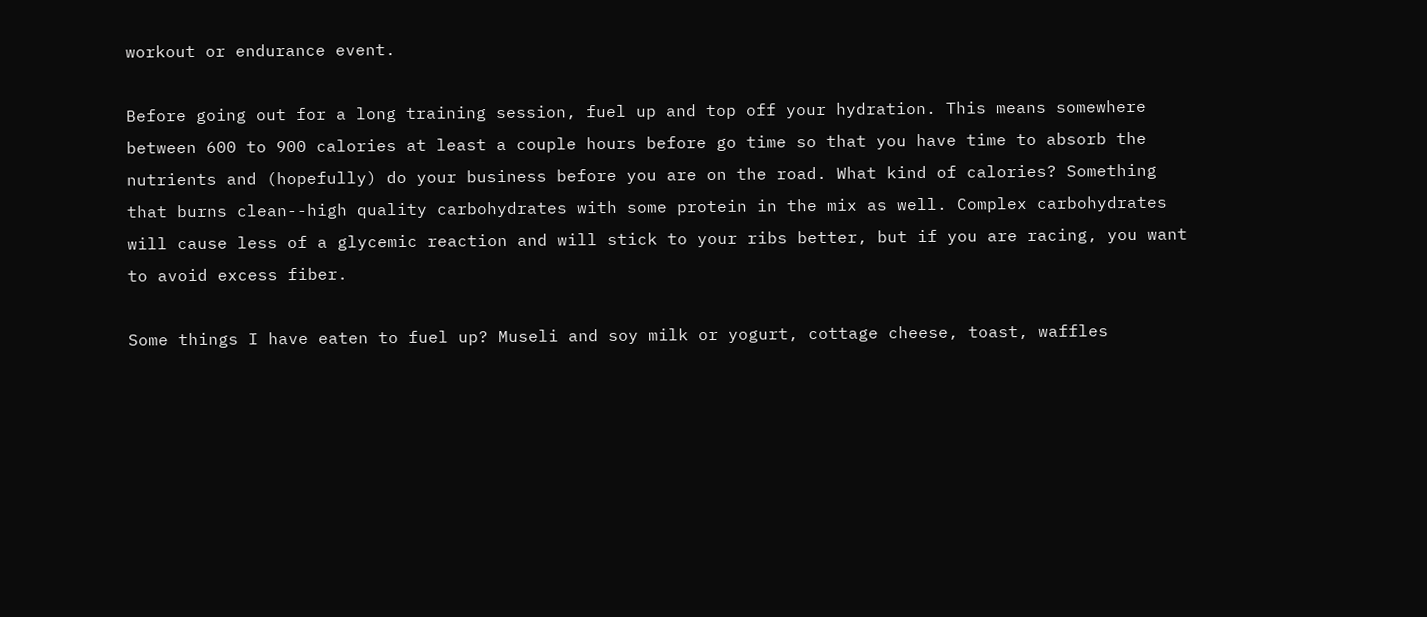workout or endurance event.

Before going out for a long training session, fuel up and top off your hydration. This means somewhere between 600 to 900 calories at least a couple hours before go time so that you have time to absorb the nutrients and (hopefully) do your business before you are on the road. What kind of calories? Something that burns clean--high quality carbohydrates with some protein in the mix as well. Complex carbohydrates will cause less of a glycemic reaction and will stick to your ribs better, but if you are racing, you want to avoid excess fiber.

Some things I have eaten to fuel up? Museli and soy milk or yogurt, cottage cheese, toast, waffles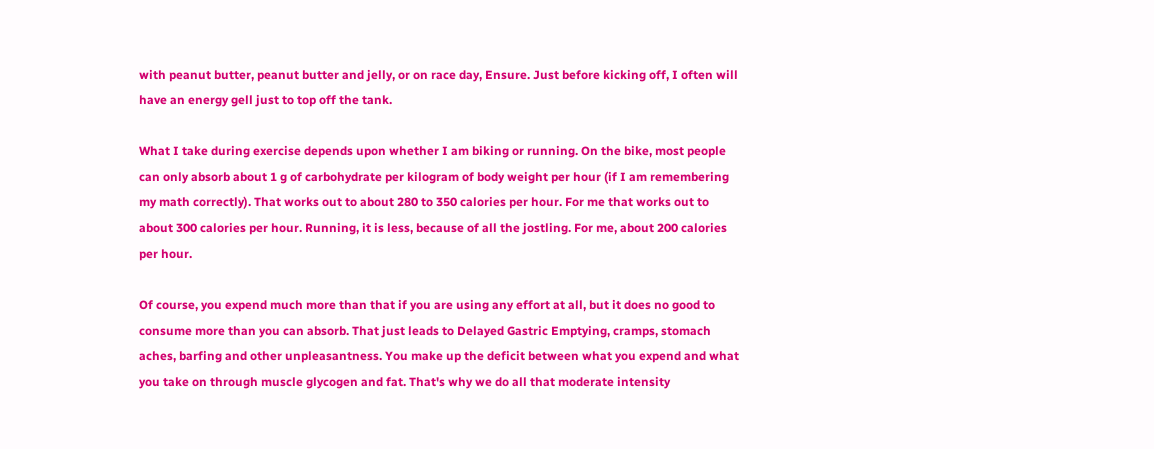with peanut butter, peanut butter and jelly, or on race day, Ensure. Just before kicking off, I often will have an energy gell just to top off the tank.

What I take during exercise depends upon whether I am biking or running. On the bike, most people can only absorb about 1 g of carbohydrate per kilogram of body weight per hour (if I am remembering my math correctly). That works out to about 280 to 350 calories per hour. For me that works out to about 300 calories per hour. Running, it is less, because of all the jostling. For me, about 200 calories per hour.

Of course, you expend much more than that if you are using any effort at all, but it does no good to consume more than you can absorb. That just leads to Delayed Gastric Emptying, cramps, stomach aches, barfing and other unpleasantness. You make up the deficit between what you expend and what you take on through muscle glycogen and fat. That's why we do all that moderate intensity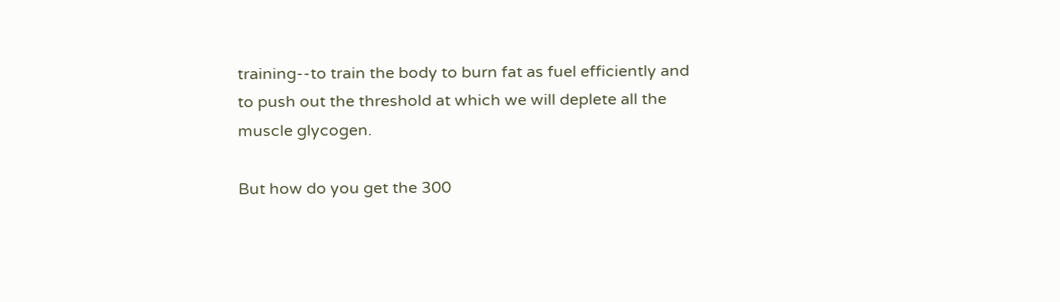training--to train the body to burn fat as fuel efficiently and to push out the threshold at which we will deplete all the muscle glycogen.

But how do you get the 300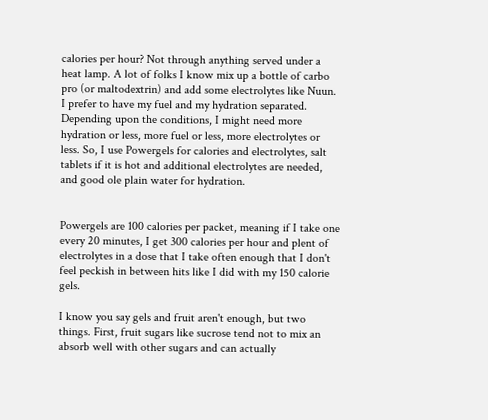calories per hour? Not through anything served under a heat lamp. A lot of folks I know mix up a bottle of carbo pro (or maltodextrin) and add some electrolytes like Nuun. I prefer to have my fuel and my hydration separated. Depending upon the conditions, I might need more hydration or less, more fuel or less, more electrolytes or less. So, I use Powergels for calories and electrolytes, salt tablets if it is hot and additional electrolytes are needed, and good ole plain water for hydration.


Powergels are 100 calories per packet, meaning if I take one every 20 minutes, I get 300 calories per hour and plent of electrolytes in a dose that I take often enough that I don't feel peckish in between hits like I did with my 150 calorie gels.

I know you say gels and fruit aren't enough, but two things. First, fruit sugars like sucrose tend not to mix an absorb well with other sugars and can actually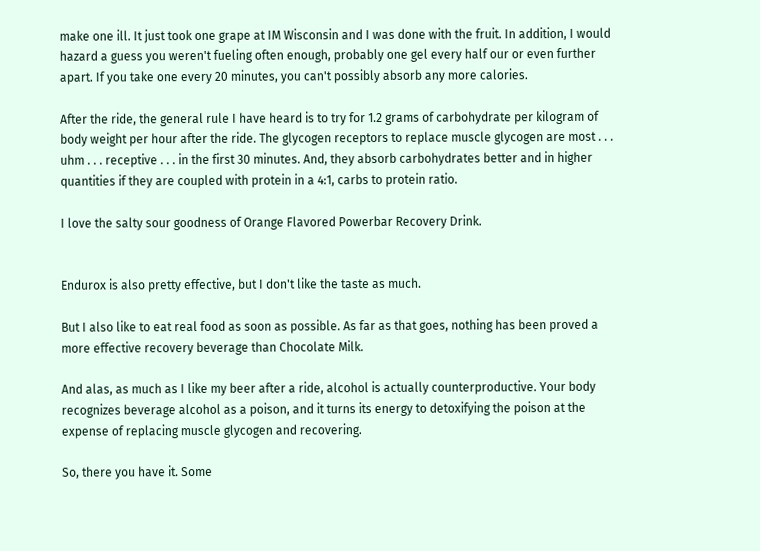make one ill. It just took one grape at IM Wisconsin and I was done with the fruit. In addition, I would hazard a guess you weren't fueling often enough, probably one gel every half our or even further apart. If you take one every 20 minutes, you can't possibly absorb any more calories.

After the ride, the general rule I have heard is to try for 1.2 grams of carbohydrate per kilogram of body weight per hour after the ride. The glycogen receptors to replace muscle glycogen are most . . . uhm . . . receptive . . . in the first 30 minutes. And, they absorb carbohydrates better and in higher quantities if they are coupled with protein in a 4:1, carbs to protein ratio.

I love the salty sour goodness of Orange Flavored Powerbar Recovery Drink.


Endurox is also pretty effective, but I don't like the taste as much.

But I also like to eat real food as soon as possible. As far as that goes, nothing has been proved a more effective recovery beverage than Chocolate Milk.

And alas, as much as I like my beer after a ride, alcohol is actually counterproductive. Your body recognizes beverage alcohol as a poison, and it turns its energy to detoxifying the poison at the expense of replacing muscle glycogen and recovering.

So, there you have it. Some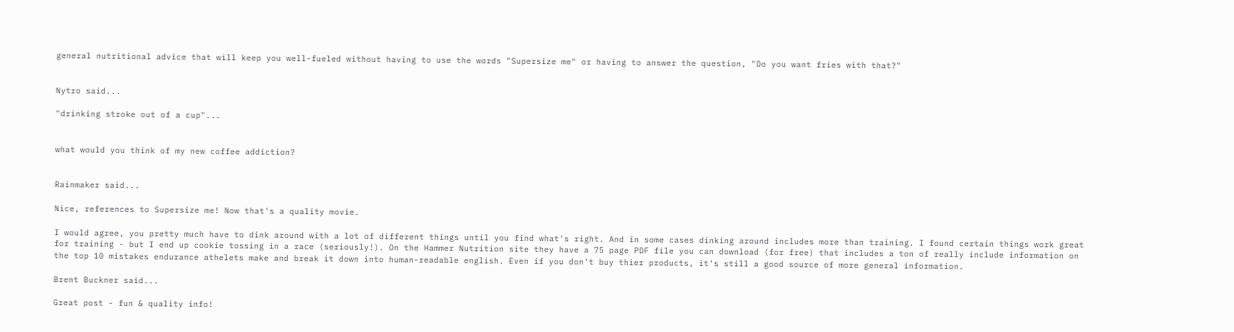general nutritional advice that will keep you well-fueled without having to use the words "Supersize me" or having to answer the question, "Do you want fries with that?"


Nytro said...

"drinking stroke out of a cup"...


what would you think of my new coffee addiction?


Rainmaker said...

Nice, references to Supersize me! Now that's a quality movie.

I would agree, you pretty much have to dink around with a lot of different things until you find what's right. And in some cases dinking around includes more than training. I found certain things work great for training - but I end up cookie tossing in a race (seriously!). On the Hammer Nutrition site they have a 75 page PDF file you can download (for free) that includes a ton of really include information on the top 10 mistakes endurance athelets make and break it down into human-readable english. Even if you don't buy thier products, it's still a good source of more general information.

Brent Buckner said...

Great post - fun & quality info!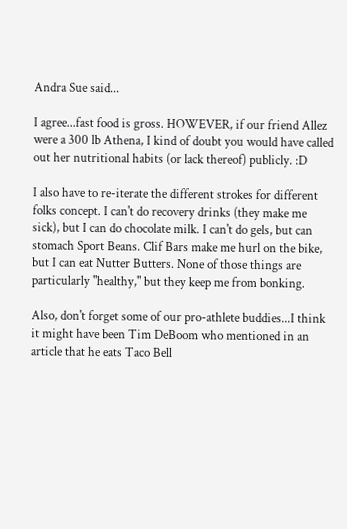Andra Sue said...

I agree...fast food is gross. HOWEVER, if our friend Allez were a 300 lb Athena, I kind of doubt you would have called out her nutritional habits (or lack thereof) publicly. :D

I also have to re-iterate the different strokes for different folks concept. I can't do recovery drinks (they make me sick), but I can do chocolate milk. I can't do gels, but can stomach Sport Beans. Clif Bars make me hurl on the bike, but I can eat Nutter Butters. None of those things are particularly "healthy," but they keep me from bonking.

Also, don't forget some of our pro-athlete buddies...I think it might have been Tim DeBoom who mentioned in an article that he eats Taco Bell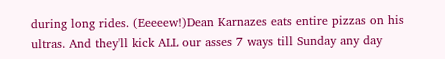during long rides. (Eeeeew!)Dean Karnazes eats entire pizzas on his ultras. And they'll kick ALL our asses 7 ways till Sunday any day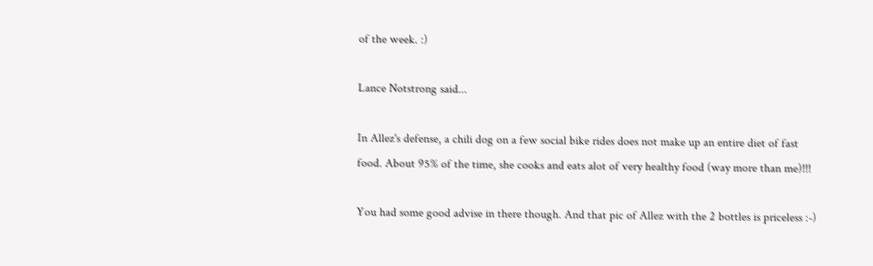of the week. :)

Lance Notstrong said...

In Allez's defense, a chili dog on a few social bike rides does not make up an entire diet of fast food. About 95% of the time, she cooks and eats alot of very healthy food (way more than me)!!!

You had some good advise in there though. And that pic of Allez with the 2 bottles is priceless :-)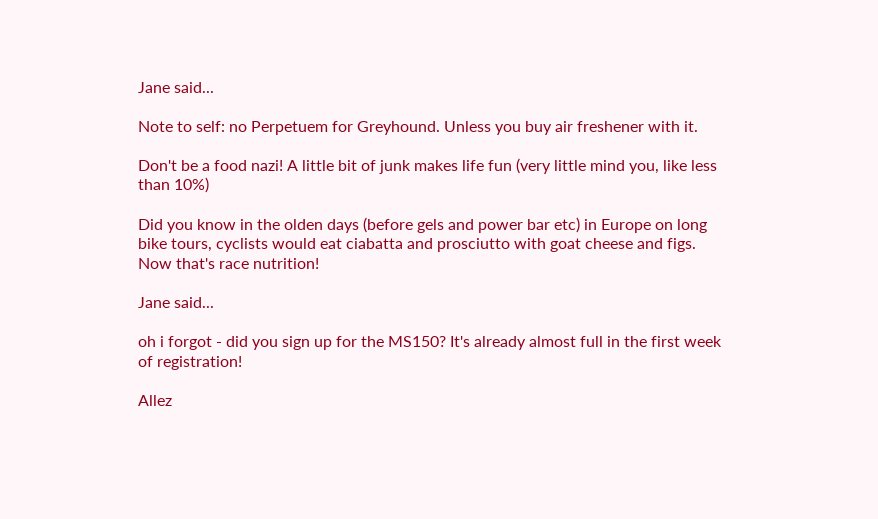Jane said...

Note to self: no Perpetuem for Greyhound. Unless you buy air freshener with it.

Don't be a food nazi! A little bit of junk makes life fun (very little mind you, like less than 10%)

Did you know in the olden days (before gels and power bar etc) in Europe on long bike tours, cyclists would eat ciabatta and prosciutto with goat cheese and figs. Now that's race nutrition!

Jane said...

oh i forgot - did you sign up for the MS150? It's already almost full in the first week of registration!

Allez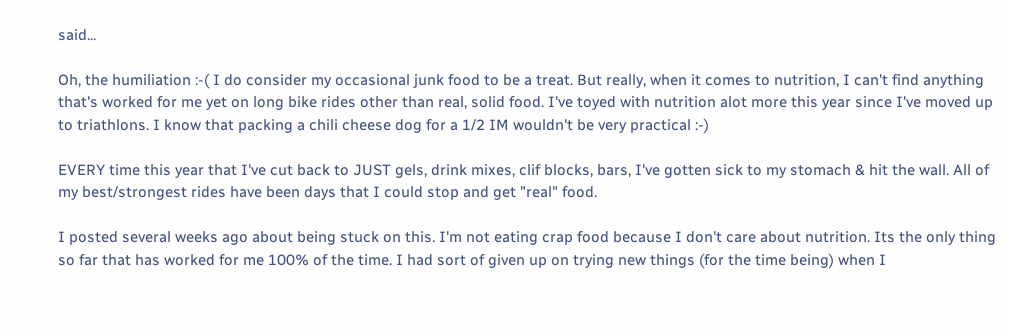said...

Oh, the humiliation :-( I do consider my occasional junk food to be a treat. But really, when it comes to nutrition, I can't find anything that's worked for me yet on long bike rides other than real, solid food. I've toyed with nutrition alot more this year since I've moved up to triathlons. I know that packing a chili cheese dog for a 1/2 IM wouldn't be very practical :-)

EVERY time this year that I've cut back to JUST gels, drink mixes, clif blocks, bars, I've gotten sick to my stomach & hit the wall. All of my best/strongest rides have been days that I could stop and get "real" food.

I posted several weeks ago about being stuck on this. I'm not eating crap food because I don't care about nutrition. Its the only thing so far that has worked for me 100% of the time. I had sort of given up on trying new things (for the time being) when I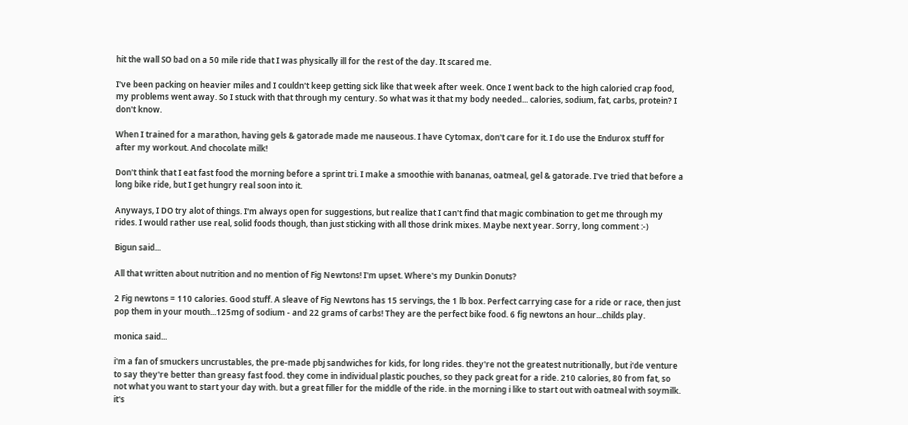hit the wall SO bad on a 50 mile ride that I was physically ill for the rest of the day. It scared me.

I've been packing on heavier miles and I couldn't keep getting sick like that week after week. Once I went back to the high caloried crap food, my problems went away. So I stuck with that through my century. So what was it that my body needed... calories, sodium, fat, carbs, protein? I don't know.

When I trained for a marathon, having gels & gatorade made me nauseous. I have Cytomax, don't care for it. I do use the Endurox stuff for after my workout. And chocolate milk!

Don't think that I eat fast food the morning before a sprint tri. I make a smoothie with bananas, oatmeal, gel & gatorade. I've tried that before a long bike ride, but I get hungry real soon into it.

Anyways, I DO try alot of things. I'm always open for suggestions, but realize that I can't find that magic combination to get me through my rides. I would rather use real, solid foods though, than just sticking with all those drink mixes. Maybe next year. Sorry, long comment :-)

Bigun said...

All that written about nutrition and no mention of Fig Newtons! I'm upset. Where's my Dunkin Donuts?

2 Fig newtons = 110 calories. Good stuff. A sleave of Fig Newtons has 15 servings, the 1 lb box. Perfect carrying case for a ride or race, then just pop them in your mouth...125mg of sodium - and 22 grams of carbs! They are the perfect bike food. 6 fig newtons an hour...childs play.

monica said...

i'm a fan of smuckers uncrustables, the pre-made pbj sandwiches for kids, for long rides. they're not the greatest nutritionally, but i'de venture to say they're better than greasy fast food. they come in individual plastic pouches, so they pack great for a ride. 210 calories, 80 from fat, so not what you want to start your day with. but a great filler for the middle of the ride. in the morning i like to start out with oatmeal with soymilk. it's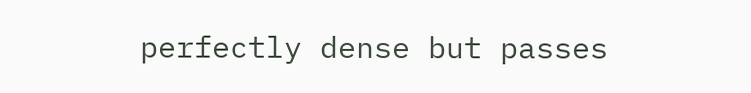perfectly dense but passes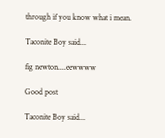through if you know what i mean.

Taconite Boy said...

fig newton....eewwww

Good post

Taconite Boy said...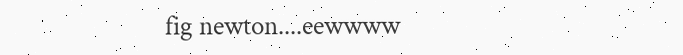fig newton....eewwww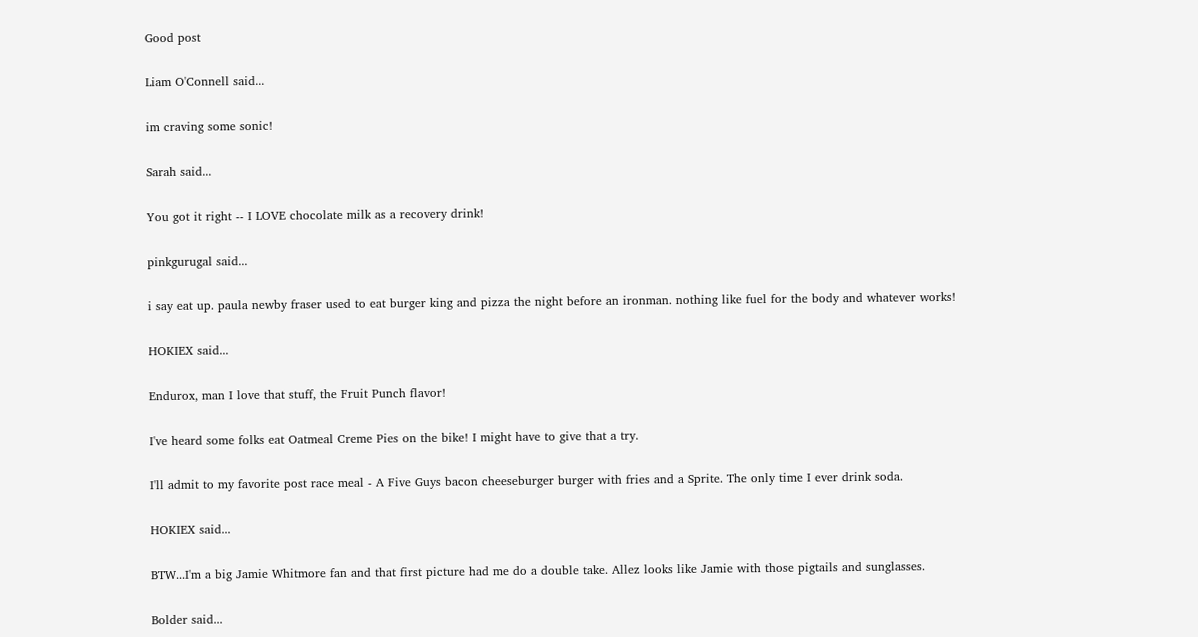Good post

Liam O'Connell said...

im craving some sonic!

Sarah said...

You got it right -- I LOVE chocolate milk as a recovery drink!

pinkgurugal said...

i say eat up. paula newby fraser used to eat burger king and pizza the night before an ironman. nothing like fuel for the body and whatever works!

HOKIEX said...

Endurox, man I love that stuff, the Fruit Punch flavor!

I've heard some folks eat Oatmeal Creme Pies on the bike! I might have to give that a try.

I'll admit to my favorite post race meal - A Five Guys bacon cheeseburger burger with fries and a Sprite. The only time I ever drink soda.

HOKIEX said...

BTW...I'm a big Jamie Whitmore fan and that first picture had me do a double take. Allez looks like Jamie with those pigtails and sunglasses.

Bolder said...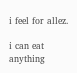i feel for allez.

i can eat anything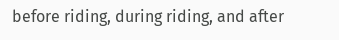before riding, during riding, and after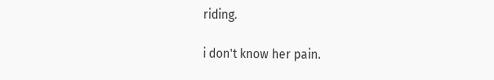riding.

i don't know her pain.